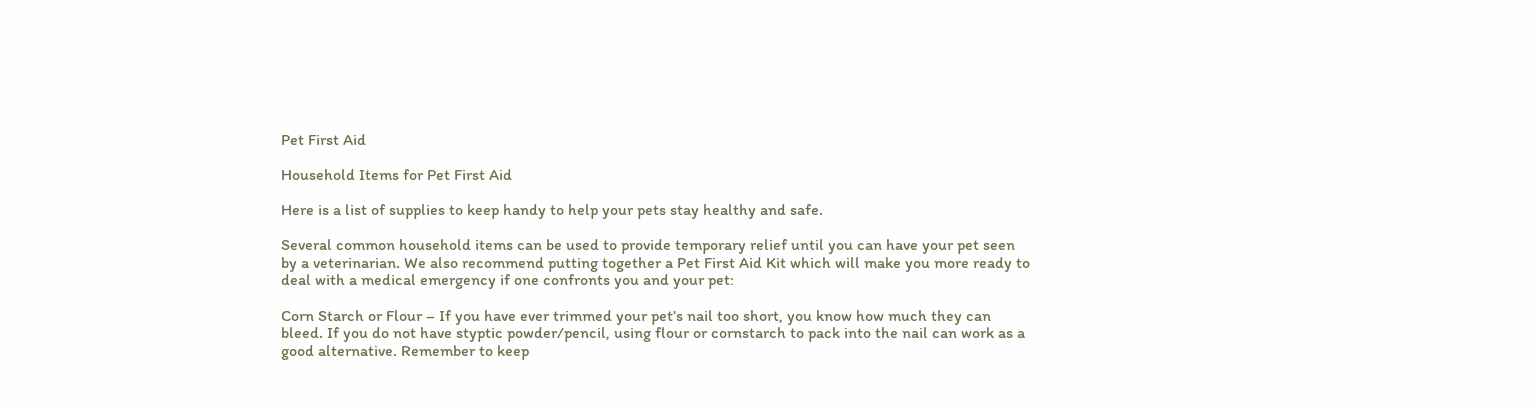Pet First Aid

Household Items for Pet First Aid

Here is a list of supplies to keep handy to help your pets stay healthy and safe.

Several common household items can be used to provide temporary relief until you can have your pet seen by a veterinarian. We also recommend putting together a Pet First Aid Kit which will make you more ready to deal with a medical emergency if one confronts you and your pet:

Corn Starch or Flour – If you have ever trimmed your pet’s nail too short, you know how much they can bleed. If you do not have styptic powder/pencil, using flour or cornstarch to pack into the nail can work as a good alternative. Remember to keep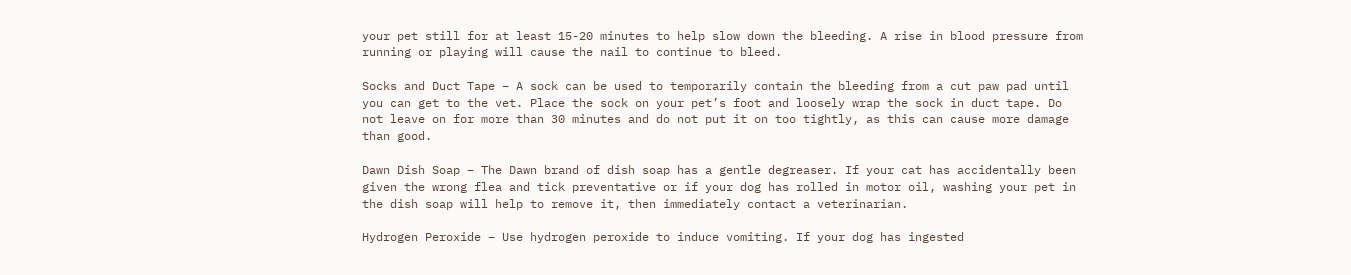your pet still for at least 15-20 minutes to help slow down the bleeding. A rise in blood pressure from running or playing will cause the nail to continue to bleed.

Socks and Duct Tape – A sock can be used to temporarily contain the bleeding from a cut paw pad until you can get to the vet. Place the sock on your pet’s foot and loosely wrap the sock in duct tape. Do not leave on for more than 30 minutes and do not put it on too tightly, as this can cause more damage than good.

Dawn Dish Soap – The Dawn brand of dish soap has a gentle degreaser. If your cat has accidentally been given the wrong flea and tick preventative or if your dog has rolled in motor oil, washing your pet in the dish soap will help to remove it, then immediately contact a veterinarian.

Hydrogen Peroxide – Use hydrogen peroxide to induce vomiting. If your dog has ingested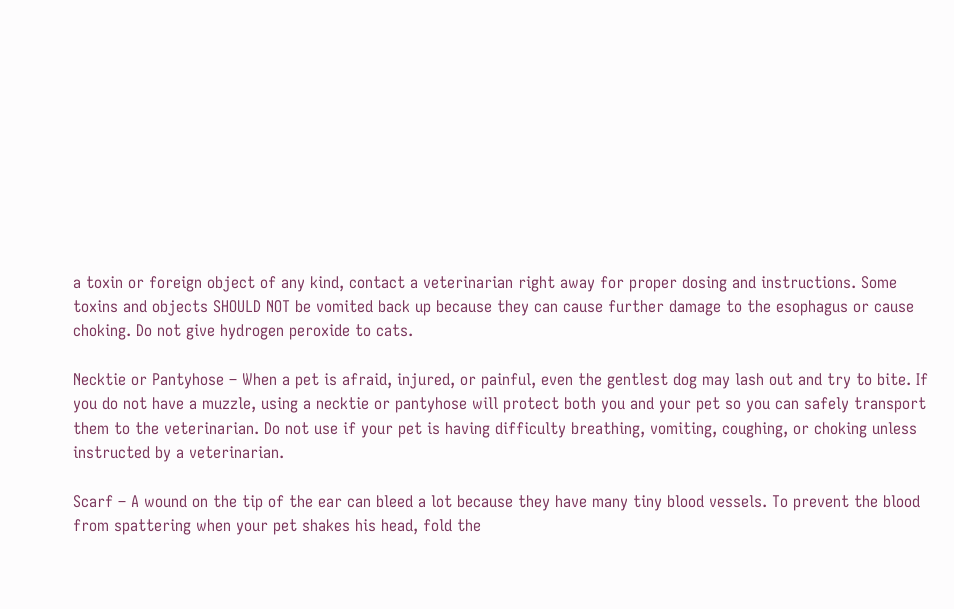a toxin or foreign object of any kind, contact a veterinarian right away for proper dosing and instructions. Some toxins and objects SHOULD NOT be vomited back up because they can cause further damage to the esophagus or cause choking. Do not give hydrogen peroxide to cats.

Necktie or Pantyhose – When a pet is afraid, injured, or painful, even the gentlest dog may lash out and try to bite. If you do not have a muzzle, using a necktie or pantyhose will protect both you and your pet so you can safely transport them to the veterinarian. Do not use if your pet is having difficulty breathing, vomiting, coughing, or choking unless instructed by a veterinarian.

Scarf – A wound on the tip of the ear can bleed a lot because they have many tiny blood vessels. To prevent the blood from spattering when your pet shakes his head, fold the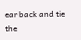ear back and tie the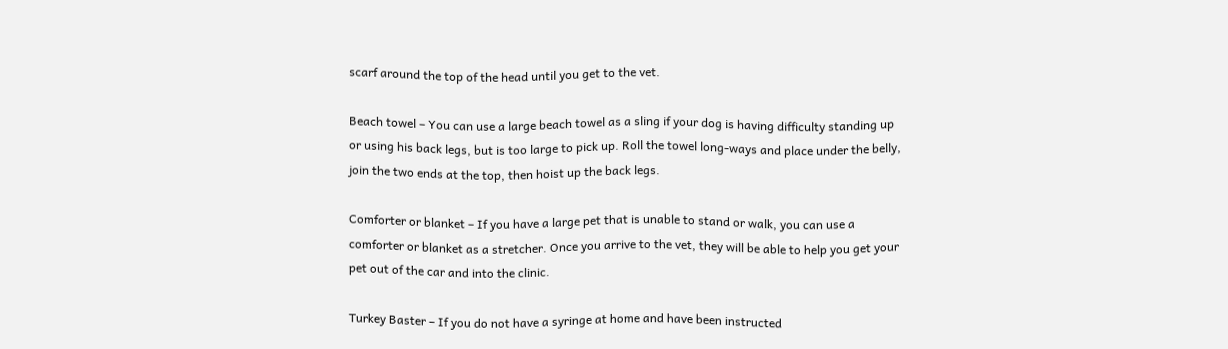scarf around the top of the head until you get to the vet.

Beach towel – You can use a large beach towel as a sling if your dog is having difficulty standing up or using his back legs, but is too large to pick up. Roll the towel long-ways and place under the belly, join the two ends at the top, then hoist up the back legs.

Comforter or blanket – If you have a large pet that is unable to stand or walk, you can use a comforter or blanket as a stretcher. Once you arrive to the vet, they will be able to help you get your pet out of the car and into the clinic.

Turkey Baster – If you do not have a syringe at home and have been instructed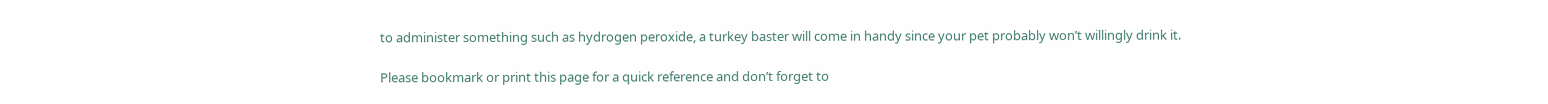to administer something such as hydrogen peroxide, a turkey baster will come in handy since your pet probably won’t willingly drink it.

Please bookmark or print this page for a quick reference and don’t forget to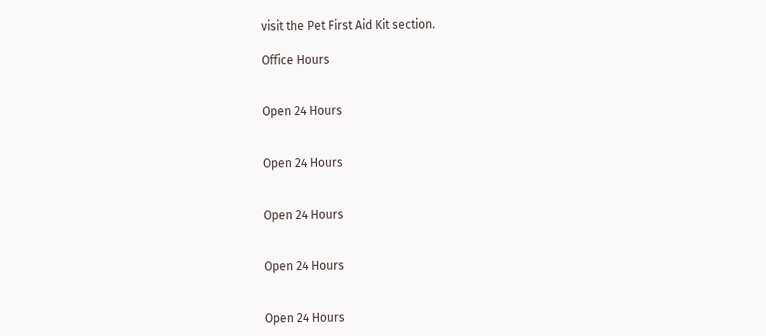visit the Pet First Aid Kit section.

Office Hours


Open 24 Hours


Open 24 Hours


Open 24 Hours


Open 24 Hours


Open 24 Hours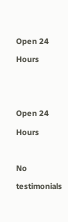Open 24 Hours


Open 24 Hours

No testimonials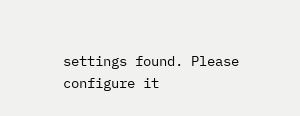settings found. Please configure it